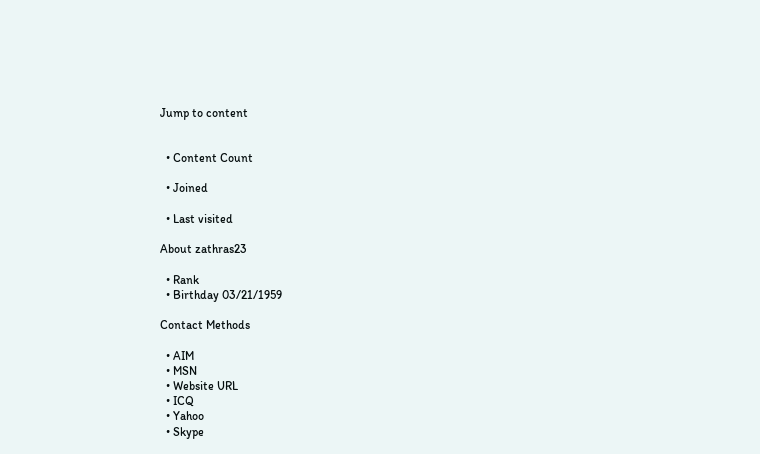Jump to content


  • Content Count

  • Joined

  • Last visited

About zathras23

  • Rank
  • Birthday 03/21/1959

Contact Methods

  • AIM
  • MSN
  • Website URL
  • ICQ
  • Yahoo
  • Skype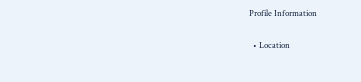Profile Information

  • Location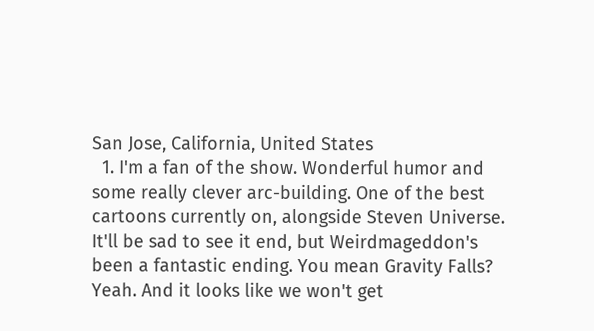San Jose, California, United States
  1. I'm a fan of the show. Wonderful humor and some really clever arc-building. One of the best cartoons currently on, alongside Steven Universe. It'll be sad to see it end, but Weirdmageddon's been a fantastic ending. You mean Gravity Falls? Yeah. And it looks like we won't get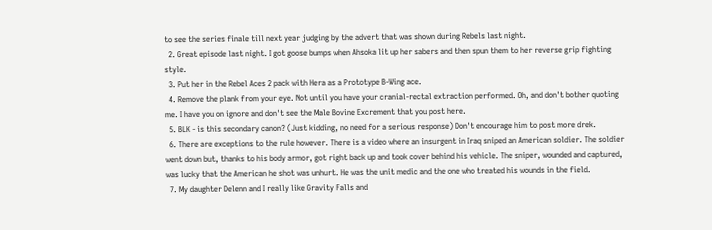to see the series finale till next year judging by the advert that was shown during Rebels last night.
  2. Great episode last night. I got goose bumps when Ahsoka lit up her sabers and then spun them to her reverse grip fighting style.
  3. Put her in the Rebel Aces 2 pack with Hera as a Prototype B-Wing ace.
  4. Remove the plank from your eye. Not until you have your cranial-rectal extraction performed. Oh, and don't bother quoting me. I have you on ignore and don't see the Male Bovine Excrement that you post here.
  5. BLK - is this secondary canon? (Just kidding, no need for a serious response) Don't encourage him to post more drek.
  6. There are exceptions to the rule however. There is a video where an insurgent in Iraq sniped an American soldier. The soldier went down but, thanks to his body armor, got right back up and took cover behind his vehicle. The sniper, wounded and captured, was lucky that the American he shot was unhurt. He was the unit medic and the one who treated his wounds in the field.
  7. My daughter Delenn and I really like Gravity Falls and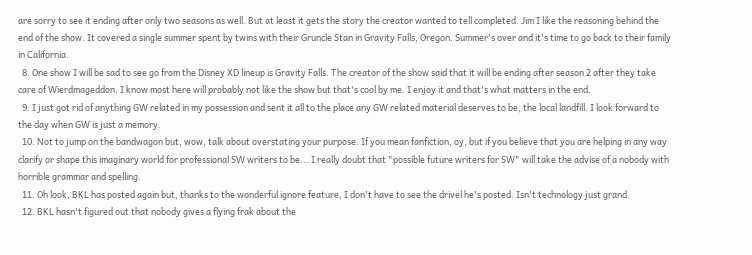are sorry to see it ending after only two seasons as well. But at least it gets the story the creator wanted to tell completed. Jim I like the reasoning behind the end of the show. It covered a single summer spent by twins with their Gruncle Stan in Gravity Falls, Oregon. Summer's over and it's time to go back to their family in California.
  8. One show I will be sad to see go from the Disney XD lineup is Gravity Falls. The creator of the show said that it will be ending after season 2 after they take care of Wierdmageddon. I know most here will probably not like the show but that's cool by me. I enjoy it and that's what matters in the end.
  9. I just got rid of anything GW related in my possession and sent it all to the place any GW related material deserves to be, the local landfill. I look forward to the day when GW is just a memory.
  10. Not to jump on the bandwagon but, wow, talk about overstating your purpose. If you mean fanfiction, oy, but if you believe that you are helping in any way clarify or shape this imaginary world for professional SW writers to be... I really doubt that "possible future writers for SW" will take the advise of a nobody with horrible grammar and spelling.
  11. Oh look, BKL has posted again but, thanks to the wonderful ignore feature, I don't have to see the drivel he's posted. Isn't technology just grand.
  12. BKL hasn't figured out that nobody gives a flying frak about the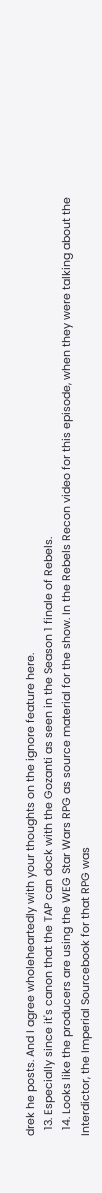drek he posts. And I agree wholeheartedly with your thoughts on the ignore feature here.
  13. Especially since it's canon that the TAP can dock with the Gozanti as seen in the Season 1 finale of Rebels.
  14. Looks like the producers are using the WEG Star Wars RPG as source material for the show. In the Rebels Recon video for this episode, when they were talking about the Interdictor, the Imperial Sourcebook for that RPG was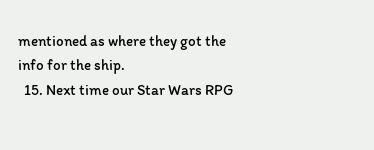mentioned as where they got the info for the ship.
  15. Next time our Star Wars RPG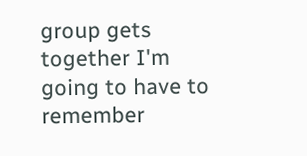group gets together I'm going to have to remember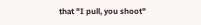that "I pull, you shoot"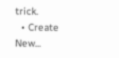trick.
  • Create New...